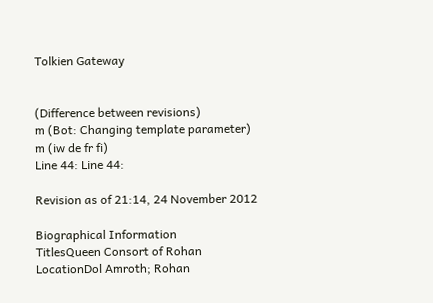Tolkien Gateway


(Difference between revisions)
m (Bot: Changing template parameter)
m (iw de fr fi)
Line 44: Line 44:

Revision as of 21:14, 24 November 2012

Biographical Information
TitlesQueen Consort of Rohan
LocationDol Amroth; Rohan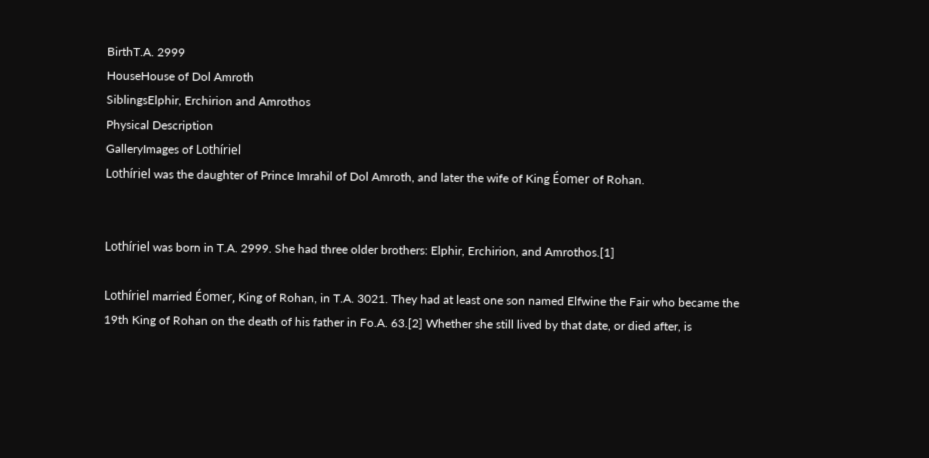BirthT.A. 2999
HouseHouse of Dol Amroth
SiblingsElphir, Erchirion and Amrothos
Physical Description
GalleryImages of Lothíriel
Lothíriel was the daughter of Prince Imrahil of Dol Amroth, and later the wife of King Éomer of Rohan.


Lothíriel was born in T.A. 2999. She had three older brothers: Elphir, Erchirion, and Amrothos.[1]

Lothíriel married Éomer, King of Rohan, in T.A. 3021. They had at least one son named Elfwine the Fair who became the 19th King of Rohan on the death of his father in Fo.A. 63.[2] Whether she still lived by that date, or died after, is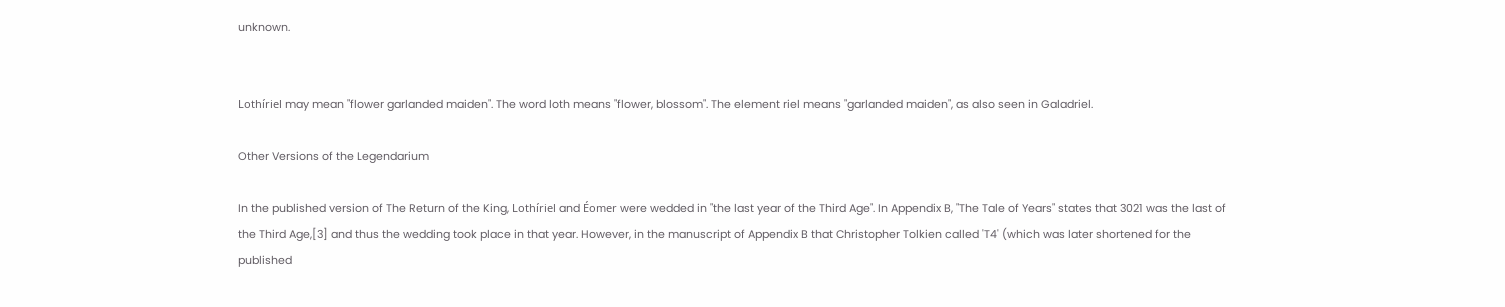unknown.


Lothíriel may mean "flower garlanded maiden". The word loth means "flower, blossom". The element riel means "garlanded maiden", as also seen in Galadriel.

Other Versions of the Legendarium

In the published version of The Return of the King, Lothíriel and Éomer were wedded in "the last year of the Third Age". In Appendix B, "The Tale of Years" states that 3021 was the last of the Third Age,[3] and thus the wedding took place in that year. However, in the manuscript of Appendix B that Christopher Tolkien called 'T4' (which was later shortened for the published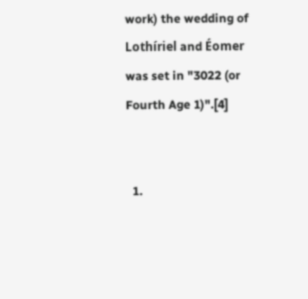work) the wedding of Lothíriel and Éomer was set in "3022 (or Fourth Age 1)".[4]


  1.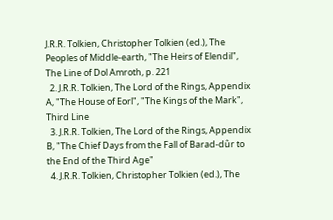J.R.R. Tolkien, Christopher Tolkien (ed.), The Peoples of Middle-earth, "The Heirs of Elendil", The Line of Dol Amroth, p. 221
  2. J.R.R. Tolkien, The Lord of the Rings, Appendix A, "The House of Eorl", "The Kings of the Mark", Third Line
  3. J.R.R. Tolkien, The Lord of the Rings, Appendix B, "The Chief Days from the Fall of Barad-dûr to the End of the Third Age"
  4. J.R.R. Tolkien, Christopher Tolkien (ed.), The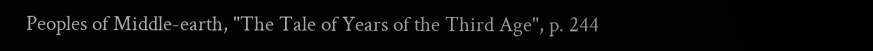Peoples of Middle-earth, "The Tale of Years of the Third Age", p. 244